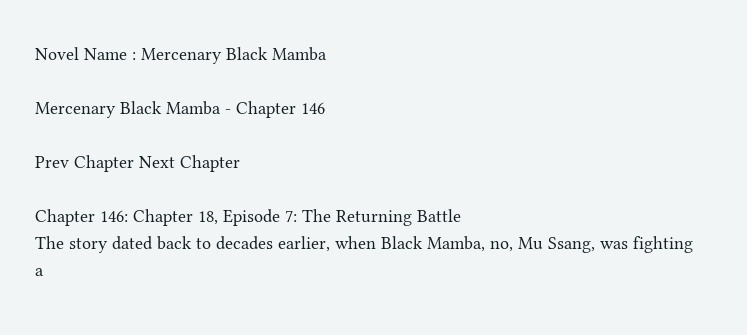Novel Name : Mercenary Black Mamba

Mercenary Black Mamba - Chapter 146

Prev Chapter Next Chapter

Chapter 146: Chapter 18, Episode 7: The Returning Battle
The story dated back to decades earlier, when Black Mamba, no, Mu Ssang, was fighting a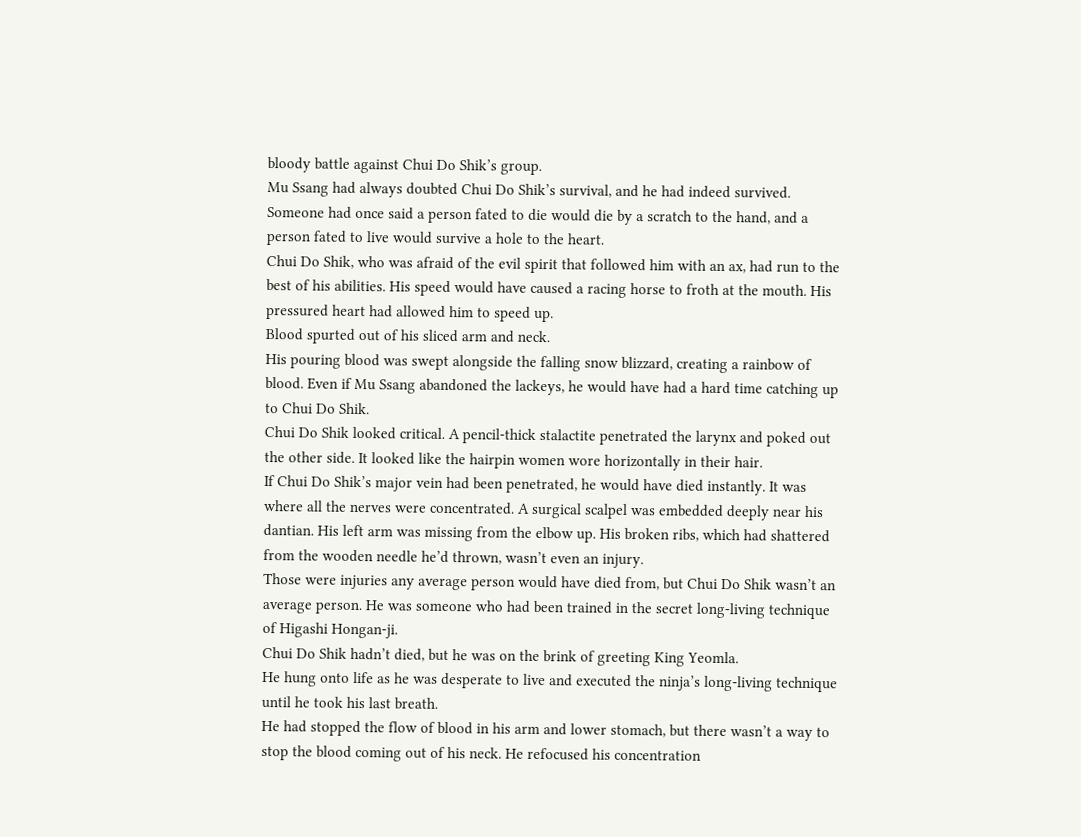bloody battle against Chui Do Shik’s group.
Mu Ssang had always doubted Chui Do Shik’s survival, and he had indeed survived. Someone had once said a person fated to die would die by a scratch to the hand, and a person fated to live would survive a hole to the heart.
Chui Do Shik, who was afraid of the evil spirit that followed him with an ax, had run to the best of his abilities. His speed would have caused a racing horse to froth at the mouth. His pressured heart had allowed him to speed up.
Blood spurted out of his sliced arm and neck.
His pouring blood was swept alongside the falling snow blizzard, creating a rainbow of blood. Even if Mu Ssang abandoned the lackeys, he would have had a hard time catching up to Chui Do Shik.
Chui Do Shik looked critical. A pencil-thick stalactite penetrated the larynx and poked out the other side. It looked like the hairpin women wore horizontally in their hair.
If Chui Do Shik’s major vein had been penetrated, he would have died instantly. It was where all the nerves were concentrated. A surgical scalpel was embedded deeply near his dantian. His left arm was missing from the elbow up. His broken ribs, which had shattered from the wooden needle he’d thrown, wasn’t even an injury.
Those were injuries any average person would have died from, but Chui Do Shik wasn’t an average person. He was someone who had been trained in the secret long-living technique of Higashi Hongan-ji.
Chui Do Shik hadn’t died, but he was on the brink of greeting King Yeomla.
He hung onto life as he was desperate to live and executed the ninja’s long-living technique until he took his last breath.
He had stopped the flow of blood in his arm and lower stomach, but there wasn’t a way to stop the blood coming out of his neck. He refocused his concentration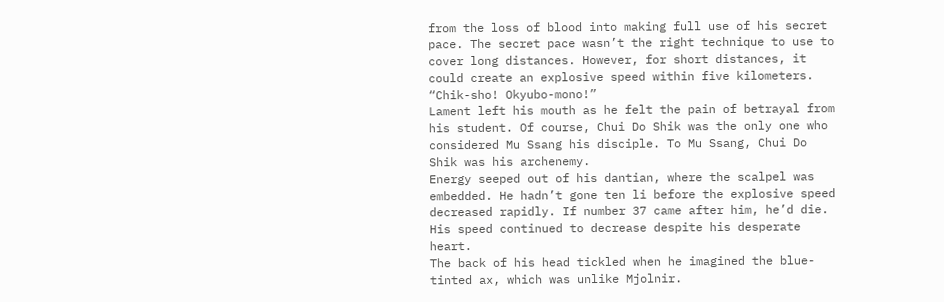from the loss of blood into making full use of his secret pace. The secret pace wasn’t the right technique to use to cover long distances. However, for short distances, it could create an explosive speed within five kilometers.
“Chik-sho! Okyubo-mono!”
Lament left his mouth as he felt the pain of betrayal from his student. Of course, Chui Do Shik was the only one who considered Mu Ssang his disciple. To Mu Ssang, Chui Do Shik was his archenemy.
Energy seeped out of his dantian, where the scalpel was embedded. He hadn’t gone ten li before the explosive speed decreased rapidly. If number 37 came after him, he’d die. His speed continued to decrease despite his desperate heart.
The back of his head tickled when he imagined the blue-tinted ax, which was unlike Mjolnir.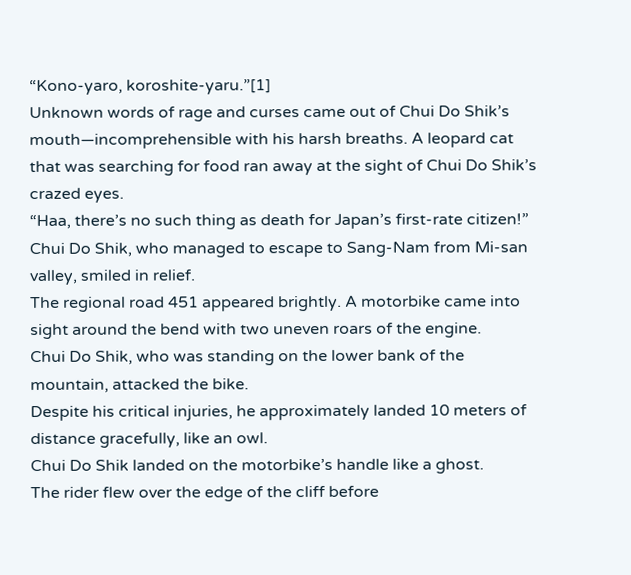“Kono-yaro, koroshite-yaru.”[1]
Unknown words of rage and curses came out of Chui Do Shik’s mouth—incomprehensible with his harsh breaths. A leopard cat that was searching for food ran away at the sight of Chui Do Shik’s crazed eyes.
“Haa, there’s no such thing as death for Japan’s first-rate citizen!”
Chui Do Shik, who managed to escape to Sang-Nam from Mi-san valley, smiled in relief.
The regional road 451 appeared brightly. A motorbike came into sight around the bend with two uneven roars of the engine.
Chui Do Shik, who was standing on the lower bank of the mountain, attacked the bike.
Despite his critical injuries, he approximately landed 10 meters of distance gracefully, like an owl.
Chui Do Shik landed on the motorbike’s handle like a ghost.
The rider flew over the edge of the cliff before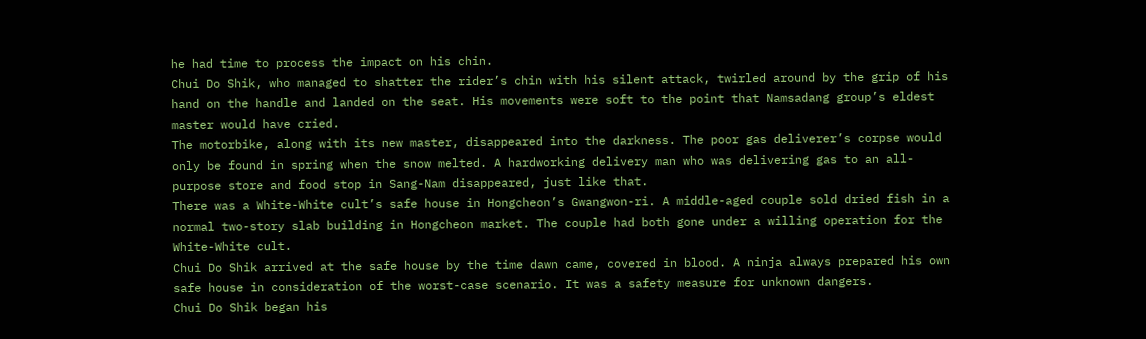he had time to process the impact on his chin.
Chui Do Shik, who managed to shatter the rider’s chin with his silent attack, twirled around by the grip of his hand on the handle and landed on the seat. His movements were soft to the point that Namsadang group’s eldest master would have cried.
The motorbike, along with its new master, disappeared into the darkness. The poor gas deliverer’s corpse would only be found in spring when the snow melted. A hardworking delivery man who was delivering gas to an all-purpose store and food stop in Sang-Nam disappeared, just like that.
There was a White-White cult’s safe house in Hongcheon’s Gwangwon-ri. A middle-aged couple sold dried fish in a normal two-story slab building in Hongcheon market. The couple had both gone under a willing operation for the White-White cult.
Chui Do Shik arrived at the safe house by the time dawn came, covered in blood. A ninja always prepared his own safe house in consideration of the worst-case scenario. It was a safety measure for unknown dangers.
Chui Do Shik began his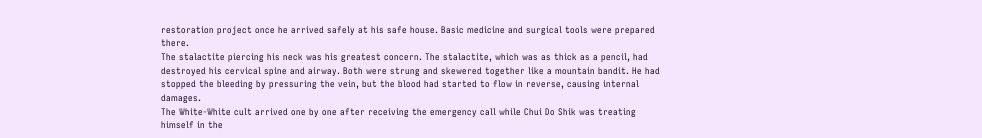restoration project once he arrived safely at his safe house. Basic medicine and surgical tools were prepared there.
The stalactite piercing his neck was his greatest concern. The stalactite, which was as thick as a pencil, had destroyed his cervical spine and airway. Both were strung and skewered together like a mountain bandit. He had stopped the bleeding by pressuring the vein, but the blood had started to flow in reverse, causing internal damages.
The White-White cult arrived one by one after receiving the emergency call while Chui Do Shik was treating himself in the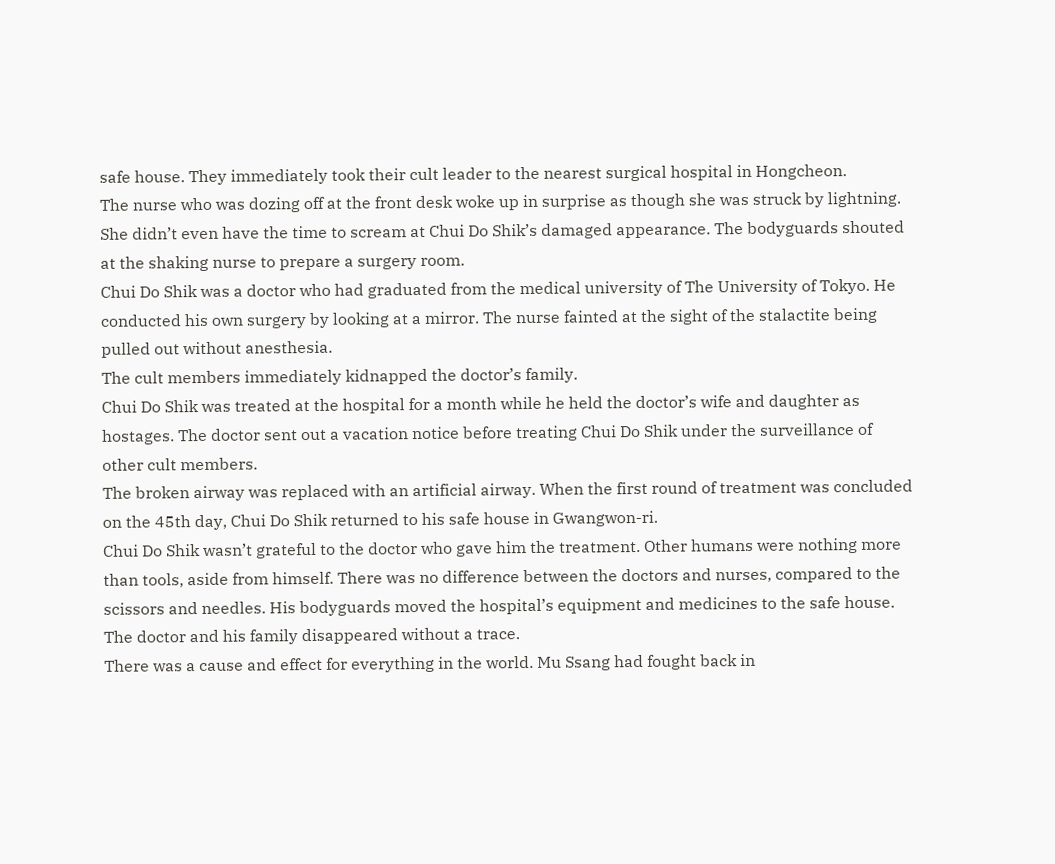safe house. They immediately took their cult leader to the nearest surgical hospital in Hongcheon.
The nurse who was dozing off at the front desk woke up in surprise as though she was struck by lightning. She didn’t even have the time to scream at Chui Do Shik’s damaged appearance. The bodyguards shouted at the shaking nurse to prepare a surgery room.
Chui Do Shik was a doctor who had graduated from the medical university of The University of Tokyo. He conducted his own surgery by looking at a mirror. The nurse fainted at the sight of the stalactite being pulled out without anesthesia.
The cult members immediately kidnapped the doctor’s family.
Chui Do Shik was treated at the hospital for a month while he held the doctor’s wife and daughter as hostages. The doctor sent out a vacation notice before treating Chui Do Shik under the surveillance of other cult members.
The broken airway was replaced with an artificial airway. When the first round of treatment was concluded on the 45th day, Chui Do Shik returned to his safe house in Gwangwon-ri.
Chui Do Shik wasn’t grateful to the doctor who gave him the treatment. Other humans were nothing more than tools, aside from himself. There was no difference between the doctors and nurses, compared to the scissors and needles. His bodyguards moved the hospital’s equipment and medicines to the safe house. The doctor and his family disappeared without a trace.
There was a cause and effect for everything in the world. Mu Ssang had fought back in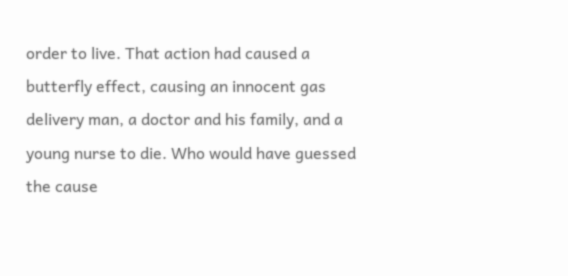order to live. That action had caused a butterfly effect, causing an innocent gas delivery man, a doctor and his family, and a young nurse to die. Who would have guessed the cause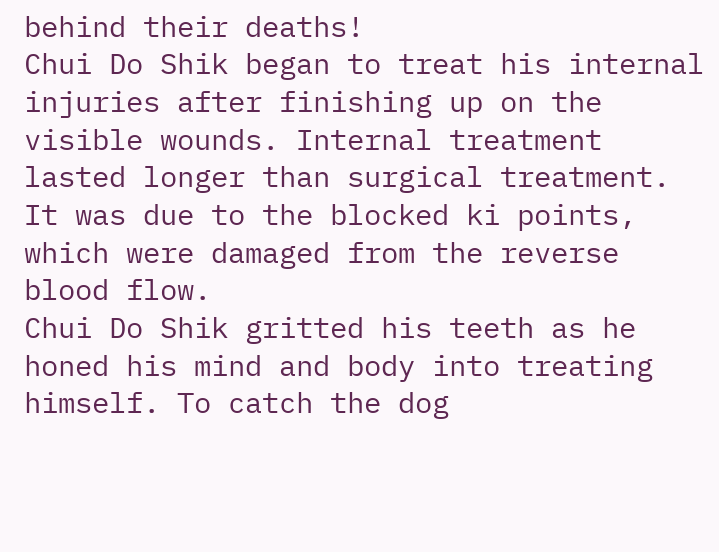behind their deaths!
Chui Do Shik began to treat his internal injuries after finishing up on the visible wounds. Internal treatment lasted longer than surgical treatment. It was due to the blocked ki points, which were damaged from the reverse blood flow.
Chui Do Shik gritted his teeth as he honed his mind and body into treating himself. To catch the dog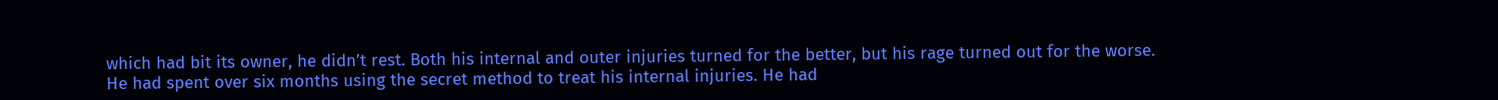which had bit its owner, he didn’t rest. Both his internal and outer injuries turned for the better, but his rage turned out for the worse.
He had spent over six months using the secret method to treat his internal injuries. He had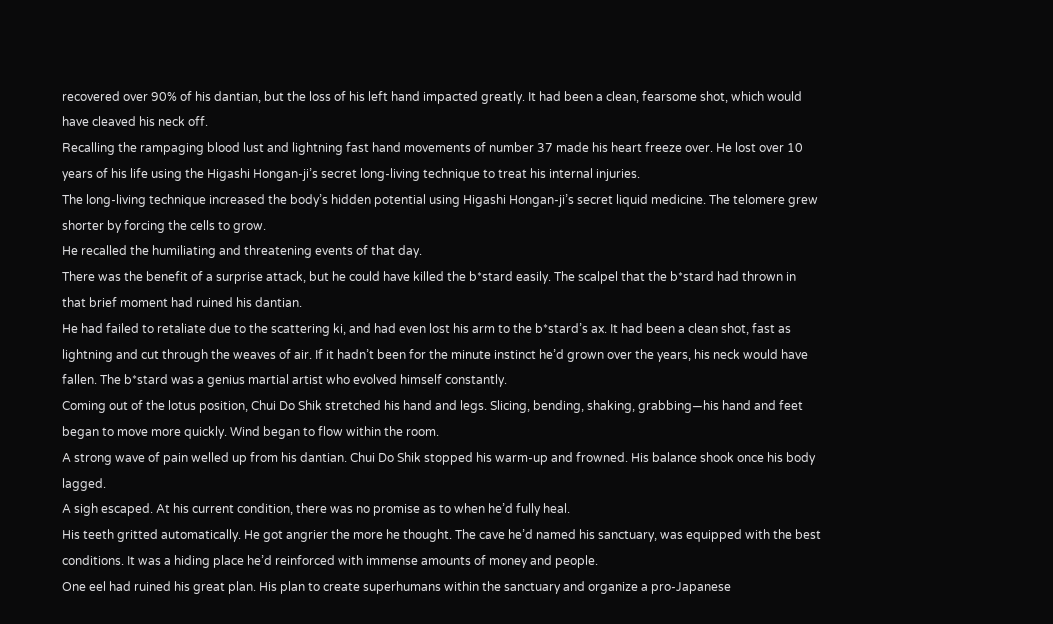recovered over 90% of his dantian, but the loss of his left hand impacted greatly. It had been a clean, fearsome shot, which would have cleaved his neck off.
Recalling the rampaging blood lust and lightning fast hand movements of number 37 made his heart freeze over. He lost over 10 years of his life using the Higashi Hongan-ji’s secret long-living technique to treat his internal injuries.
The long-living technique increased the body’s hidden potential using Higashi Hongan-ji’s secret liquid medicine. The telomere grew shorter by forcing the cells to grow.
He recalled the humiliating and threatening events of that day.
There was the benefit of a surprise attack, but he could have killed the b*stard easily. The scalpel that the b*stard had thrown in that brief moment had ruined his dantian.
He had failed to retaliate due to the scattering ki, and had even lost his arm to the b*stard’s ax. It had been a clean shot, fast as lightning and cut through the weaves of air. If it hadn’t been for the minute instinct he’d grown over the years, his neck would have fallen. The b*stard was a genius martial artist who evolved himself constantly.
Coming out of the lotus position, Chui Do Shik stretched his hand and legs. Slicing, bending, shaking, grabbing—his hand and feet began to move more quickly. Wind began to flow within the room.
A strong wave of pain welled up from his dantian. Chui Do Shik stopped his warm-up and frowned. His balance shook once his body lagged.
A sigh escaped. At his current condition, there was no promise as to when he’d fully heal.
His teeth gritted automatically. He got angrier the more he thought. The cave he’d named his sanctuary, was equipped with the best conditions. It was a hiding place he’d reinforced with immense amounts of money and people.
One eel had ruined his great plan. His plan to create superhumans within the sanctuary and organize a pro-Japanese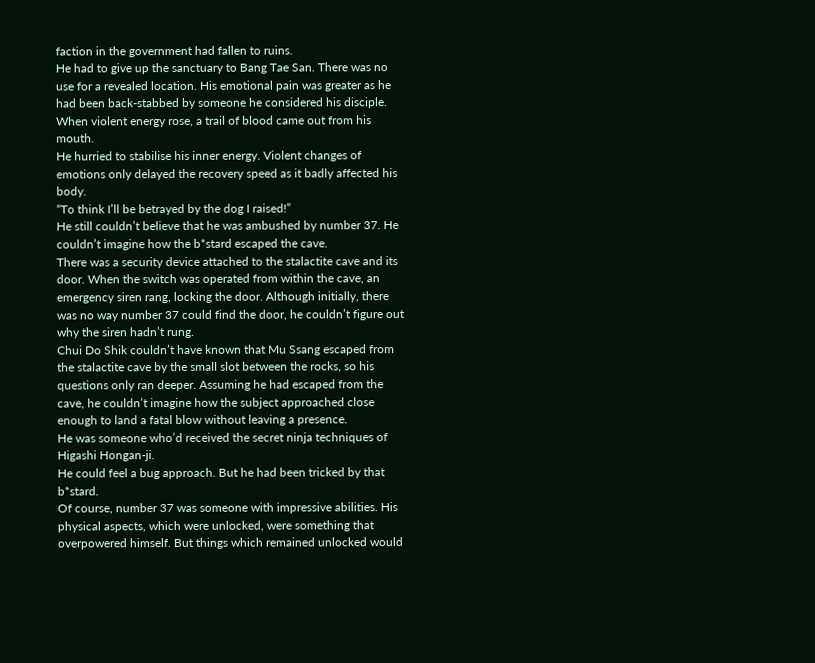faction in the government had fallen to ruins.
He had to give up the sanctuary to Bang Tae San. There was no use for a revealed location. His emotional pain was greater as he had been back-stabbed by someone he considered his disciple.
When violent energy rose, a trail of blood came out from his mouth.
He hurried to stabilise his inner energy. Violent changes of emotions only delayed the recovery speed as it badly affected his body.
“To think I’ll be betrayed by the dog I raised!”
He still couldn’t believe that he was ambushed by number 37. He couldn’t imagine how the b*stard escaped the cave.
There was a security device attached to the stalactite cave and its door. When the switch was operated from within the cave, an emergency siren rang, locking the door. Although initially, there was no way number 37 could find the door, he couldn’t figure out why the siren hadn’t rung.
Chui Do Shik couldn’t have known that Mu Ssang escaped from the stalactite cave by the small slot between the rocks, so his questions only ran deeper. Assuming he had escaped from the cave, he couldn’t imagine how the subject approached close enough to land a fatal blow without leaving a presence.
He was someone who’d received the secret ninja techniques of Higashi Hongan-ji.
He could feel a bug approach. But he had been tricked by that b*stard.
Of course, number 37 was someone with impressive abilities. His physical aspects, which were unlocked, were something that overpowered himself. But things which remained unlocked would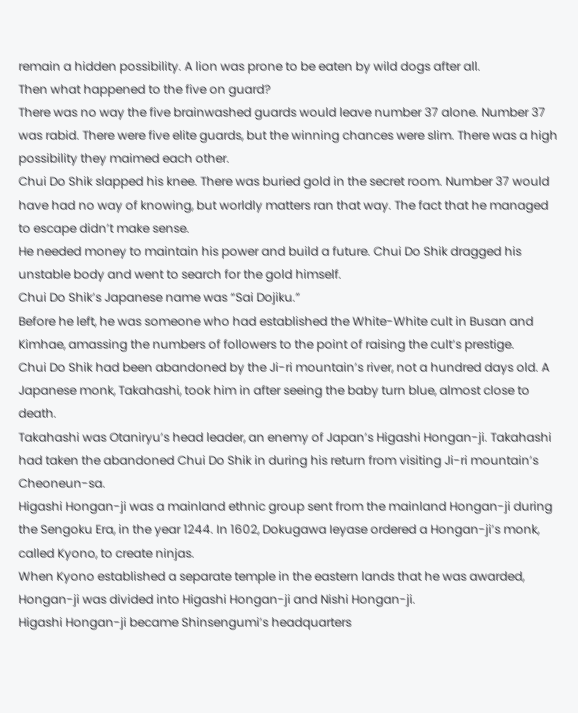remain a hidden possibility. A lion was prone to be eaten by wild dogs after all.
Then what happened to the five on guard?
There was no way the five brainwashed guards would leave number 37 alone. Number 37 was rabid. There were five elite guards, but the winning chances were slim. There was a high possibility they maimed each other.
Chui Do Shik slapped his knee. There was buried gold in the secret room. Number 37 would have had no way of knowing, but worldly matters ran that way. The fact that he managed to escape didn’t make sense.
He needed money to maintain his power and build a future. Chui Do Shik dragged his unstable body and went to search for the gold himself.
Chui Do Shik’s Japanese name was “Sai Dojiku.”
Before he left, he was someone who had established the White-White cult in Busan and Kimhae, amassing the numbers of followers to the point of raising the cult’s prestige.
Chui Do Shik had been abandoned by the Ji-ri mountain’s river, not a hundred days old. A Japanese monk, Takahashi, took him in after seeing the baby turn blue, almost close to death.
Takahashi was Otaniryu’s head leader, an enemy of Japan’s Higashi Hongan-ji. Takahashi had taken the abandoned Chui Do Shik in during his return from visiting Ji-ri mountain’s Cheoneun-sa.
Higashi Hongan-ji was a mainland ethnic group sent from the mainland Hongan-ji during the Sengoku Era, in the year 1244. In 1602, Dokugawa Ieyase ordered a Hongan-ji’s monk, called Kyono, to create ninjas.
When Kyono established a separate temple in the eastern lands that he was awarded, Hongan-ji was divided into Higashi Hongan-ji and Nishi Hongan-ji.
Higashi Hongan-ji became Shinsengumi’s headquarters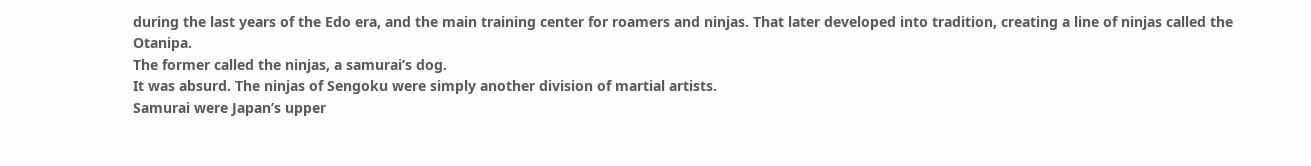during the last years of the Edo era, and the main training center for roamers and ninjas. That later developed into tradition, creating a line of ninjas called the Otanipa.
The former called the ninjas, a samurai’s dog.
It was absurd. The ninjas of Sengoku were simply another division of martial artists.
Samurai were Japan’s upper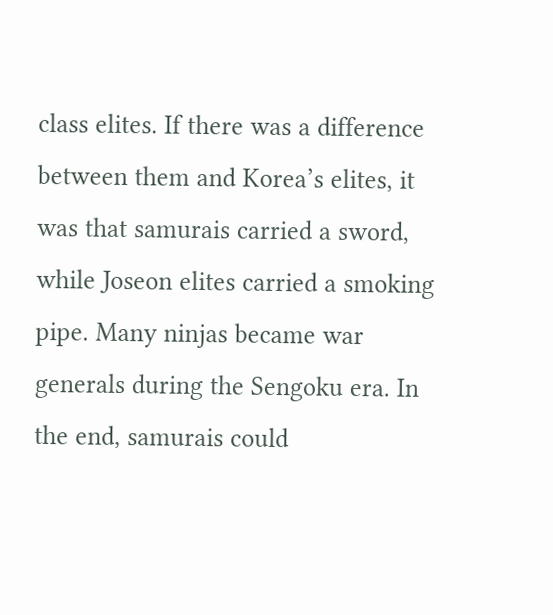class elites. If there was a difference between them and Korea’s elites, it was that samurais carried a sword, while Joseon elites carried a smoking pipe. Many ninjas became war generals during the Sengoku era. In the end, samurais could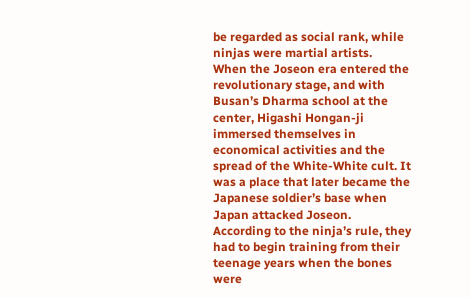be regarded as social rank, while ninjas were martial artists.
When the Joseon era entered the revolutionary stage, and with Busan’s Dharma school at the center, Higashi Hongan-ji immersed themselves in economical activities and the spread of the White-White cult. It was a place that later became the Japanese soldier’s base when Japan attacked Joseon.
According to the ninja’s rule, they had to begin training from their teenage years when the bones were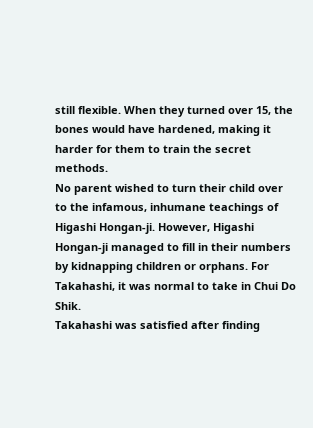still flexible. When they turned over 15, the bones would have hardened, making it harder for them to train the secret methods.
No parent wished to turn their child over to the infamous, inhumane teachings of Higashi Hongan-ji. However, Higashi Hongan-ji managed to fill in their numbers by kidnapping children or orphans. For Takahashi, it was normal to take in Chui Do Shik.
Takahashi was satisfied after finding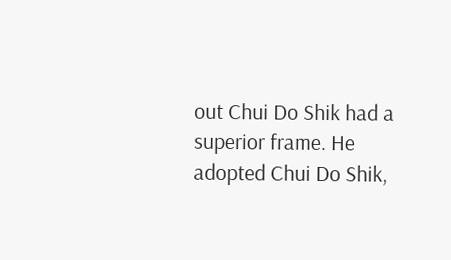out Chui Do Shik had a superior frame. He adopted Chui Do Shik,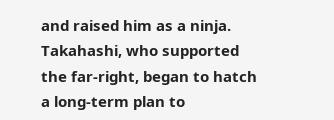and raised him as a ninja. Takahashi, who supported the far-right, began to hatch a long-term plan to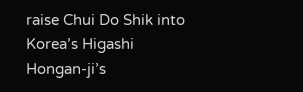raise Chui Do Shik into Korea’s Higashi Hongan-ji’s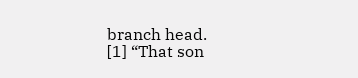branch head.
[1] “That son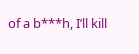of a b***h, I’ll kill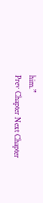him.”
Prev Chapter Next Chapter